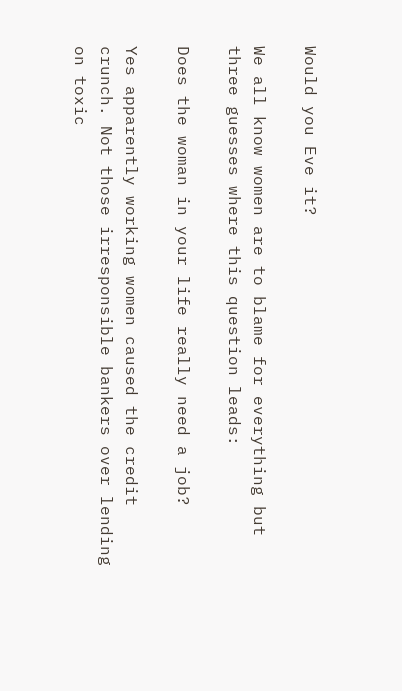Would you Eve it?

We all know women are to blame for everything but three guesses where this question leads:

Does the woman in your life really need a job?

Yes apparently working women caused the credit crunch. Not those irresponsible bankers over lending on toxic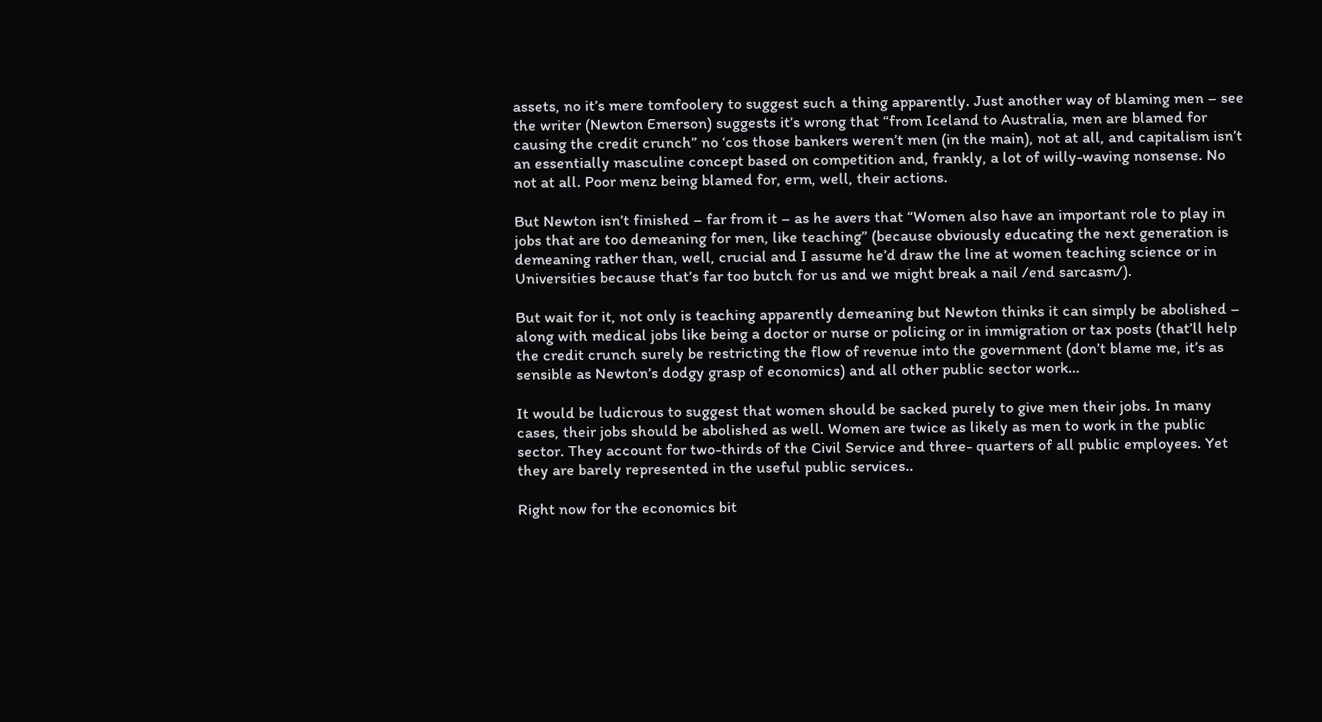assets, no it’s mere tomfoolery to suggest such a thing apparently. Just another way of blaming men – see the writer (Newton Emerson) suggests it’s wrong that “from Iceland to Australia, men are blamed for causing the credit crunch” no ‘cos those bankers weren’t men (in the main), not at all, and capitalism isn’t an essentially masculine concept based on competition and, frankly, a lot of willy-waving nonsense. No not at all. Poor menz being blamed for, erm, well, their actions.

But Newton isn’t finished – far from it – as he avers that “Women also have an important role to play in jobs that are too demeaning for men, like teaching” (because obviously educating the next generation is demeaning rather than, well, crucial and I assume he’d draw the line at women teaching science or in Universities because that’s far too butch for us and we might break a nail /end sarcasm/).

But wait for it, not only is teaching apparently demeaning but Newton thinks it can simply be abolished – along with medical jobs like being a doctor or nurse or policing or in immigration or tax posts (that’ll help the credit crunch surely be restricting the flow of revenue into the government (don’t blame me, it’s as sensible as Newton’s dodgy grasp of economics) and all other public sector work…

It would be ludicrous to suggest that women should be sacked purely to give men their jobs. In many cases, their jobs should be abolished as well. Women are twice as likely as men to work in the public sector. They account for two-thirds of the Civil Service and three- quarters of all public employees. Yet they are barely represented in the useful public services..

Right now for the economics bit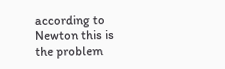according to Newton this is the problem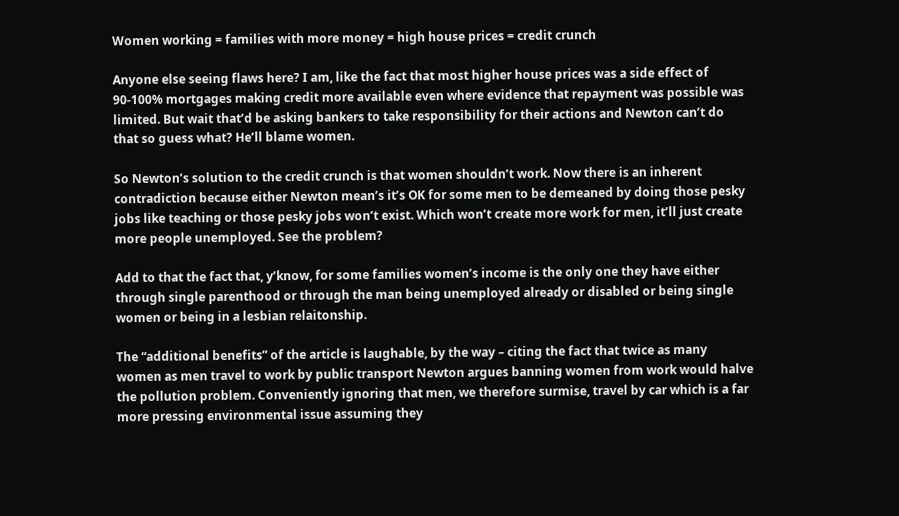Women working = families with more money = high house prices = credit crunch

Anyone else seeing flaws here? I am, like the fact that most higher house prices was a side effect of 90-100% mortgages making credit more available even where evidence that repayment was possible was limited. But wait that’d be asking bankers to take responsibility for their actions and Newton can’t do that so guess what? He’ll blame women.

So Newton’s solution to the credit crunch is that women shouldn’t work. Now there is an inherent contradiction because either Newton mean’s it’s OK for some men to be demeaned by doing those pesky jobs like teaching or those pesky jobs won’t exist. Which won’t create more work for men, it’ll just create more people unemployed. See the problem?

Add to that the fact that, y’know, for some families women’s income is the only one they have either through single parenthood or through the man being unemployed already or disabled or being single women or being in a lesbian relaitonship.

The “additional benefits” of the article is laughable, by the way – citing the fact that twice as many women as men travel to work by public transport Newton argues banning women from work would halve the pollution problem. Conveniently ignoring that men, we therefore surmise, travel by car which is a far more pressing environmental issue assuming they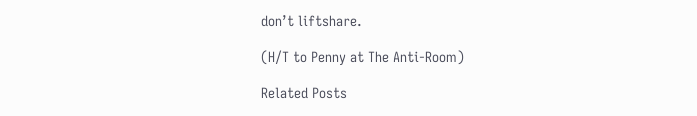don’t liftshare.

(H/T to Penny at The Anti-Room)

Related Posts